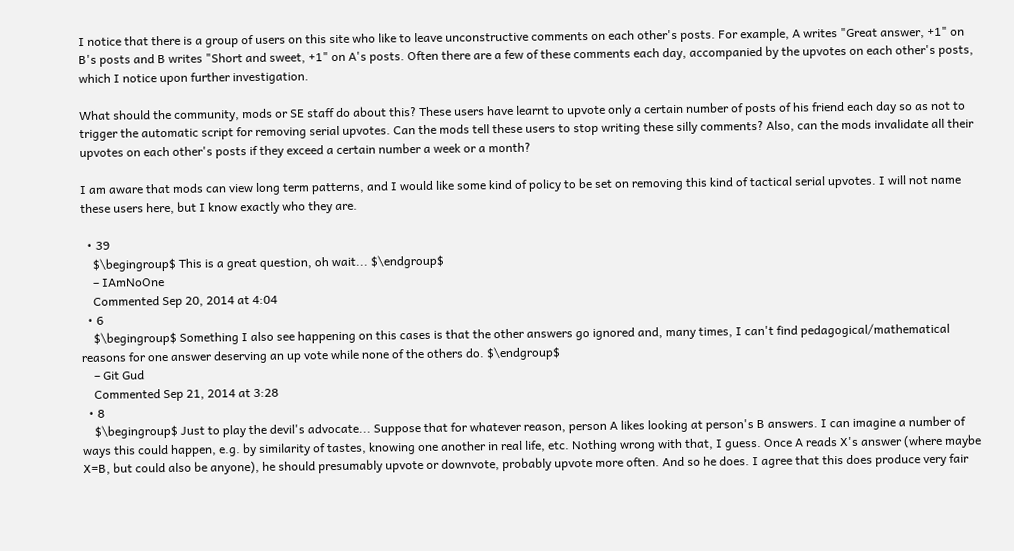I notice that there is a group of users on this site who like to leave unconstructive comments on each other's posts. For example, A writes "Great answer, +1" on B's posts and B writes "Short and sweet, +1" on A's posts. Often there are a few of these comments each day, accompanied by the upvotes on each other's posts, which I notice upon further investigation.

What should the community, mods or SE staff do about this? These users have learnt to upvote only a certain number of posts of his friend each day so as not to trigger the automatic script for removing serial upvotes. Can the mods tell these users to stop writing these silly comments? Also, can the mods invalidate all their upvotes on each other's posts if they exceed a certain number a week or a month?

I am aware that mods can view long term patterns, and I would like some kind of policy to be set on removing this kind of tactical serial upvotes. I will not name these users here, but I know exactly who they are.

  • 39
    $\begingroup$ This is a great question, oh wait... $\endgroup$
    – IAmNoOne
    Commented Sep 20, 2014 at 4:04
  • 6
    $\begingroup$ Something I also see happening on this cases is that the other answers go ignored and, many times, I can't find pedagogical/mathematical reasons for one answer deserving an up vote while none of the others do. $\endgroup$
    – Git Gud
    Commented Sep 21, 2014 at 3:28
  • 8
    $\begingroup$ Just to play the devil's advocate... Suppose that for whatever reason, person A likes looking at person's B answers. I can imagine a number of ways this could happen, e.g. by similarity of tastes, knowing one another in real life, etc. Nothing wrong with that, I guess. Once A reads X's answer (where maybe X=B, but could also be anyone), he should presumably upvote or downvote, probably upvote more often. And so he does. I agree that this does produce very fair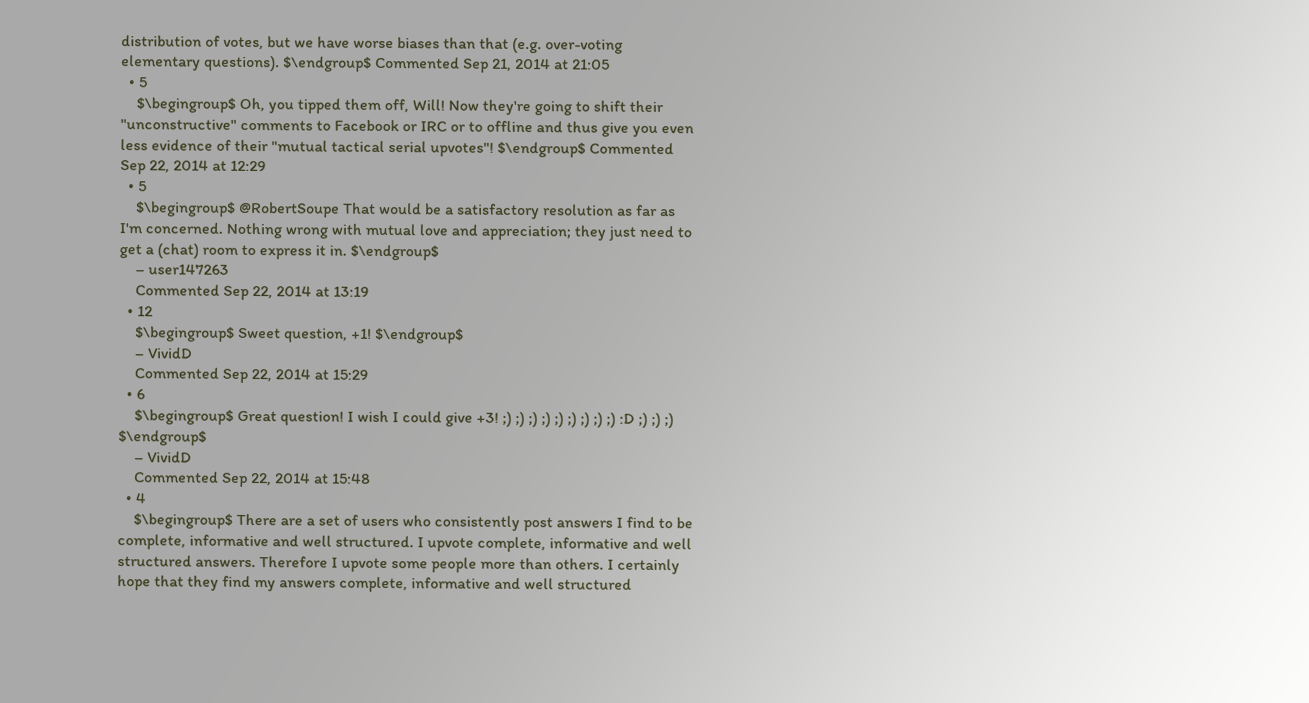distribution of votes, but we have worse biases than that (e.g. over-voting elementary questions). $\endgroup$ Commented Sep 21, 2014 at 21:05
  • 5
    $\begingroup$ Oh, you tipped them off, Will! Now they're going to shift their "unconstructive" comments to Facebook or IRC or to offline and thus give you even less evidence of their "mutual tactical serial upvotes"! $\endgroup$ Commented Sep 22, 2014 at 12:29
  • 5
    $\begingroup$ @RobertSoupe That would be a satisfactory resolution as far as I'm concerned. Nothing wrong with mutual love and appreciation; they just need to get a (chat) room to express it in. $\endgroup$
    – user147263
    Commented Sep 22, 2014 at 13:19
  • 12
    $\begingroup$ Sweet question, +1! $\endgroup$
    – VividD
    Commented Sep 22, 2014 at 15:29
  • 6
    $\begingroup$ Great question! I wish I could give +3! ;) ;) ;) ;) ;) ;) ;) ;) ;) :D ;) ;) ;) $\endgroup$
    – VividD
    Commented Sep 22, 2014 at 15:48
  • 4
    $\begingroup$ There are a set of users who consistently post answers I find to be complete, informative and well structured. I upvote complete, informative and well structured answers. Therefore I upvote some people more than others. I certainly hope that they find my answers complete, informative and well structured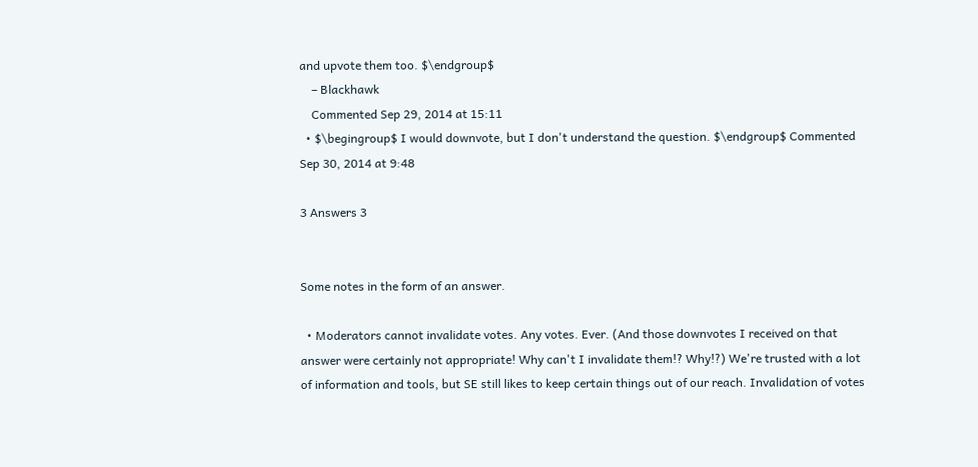and upvote them too. $\endgroup$
    – Blackhawk
    Commented Sep 29, 2014 at 15:11
  • $\begingroup$ I would downvote, but I don't understand the question. $\endgroup$ Commented Sep 30, 2014 at 9:48

3 Answers 3


Some notes in the form of an answer.

  • Moderators cannot invalidate votes. Any votes. Ever. (And those downvotes I received on that answer were certainly not appropriate! Why can't I invalidate them!? Why!?) We're trusted with a lot of information and tools, but SE still likes to keep certain things out of our reach. Invalidation of votes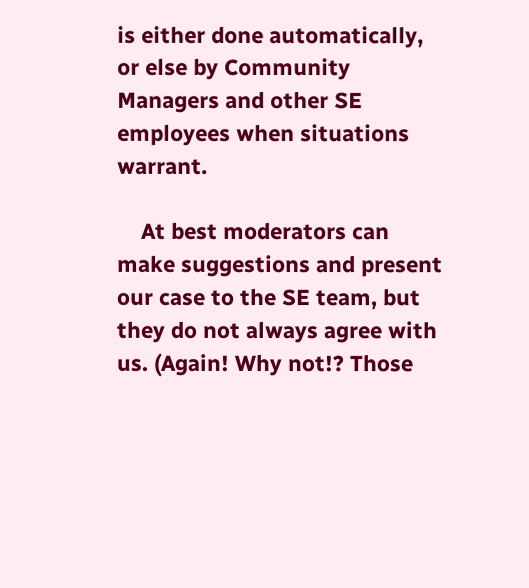is either done automatically, or else by Community Managers and other SE employees when situations warrant.

    At best moderators can make suggestions and present our case to the SE team, but they do not always agree with us. (Again! Why not!? Those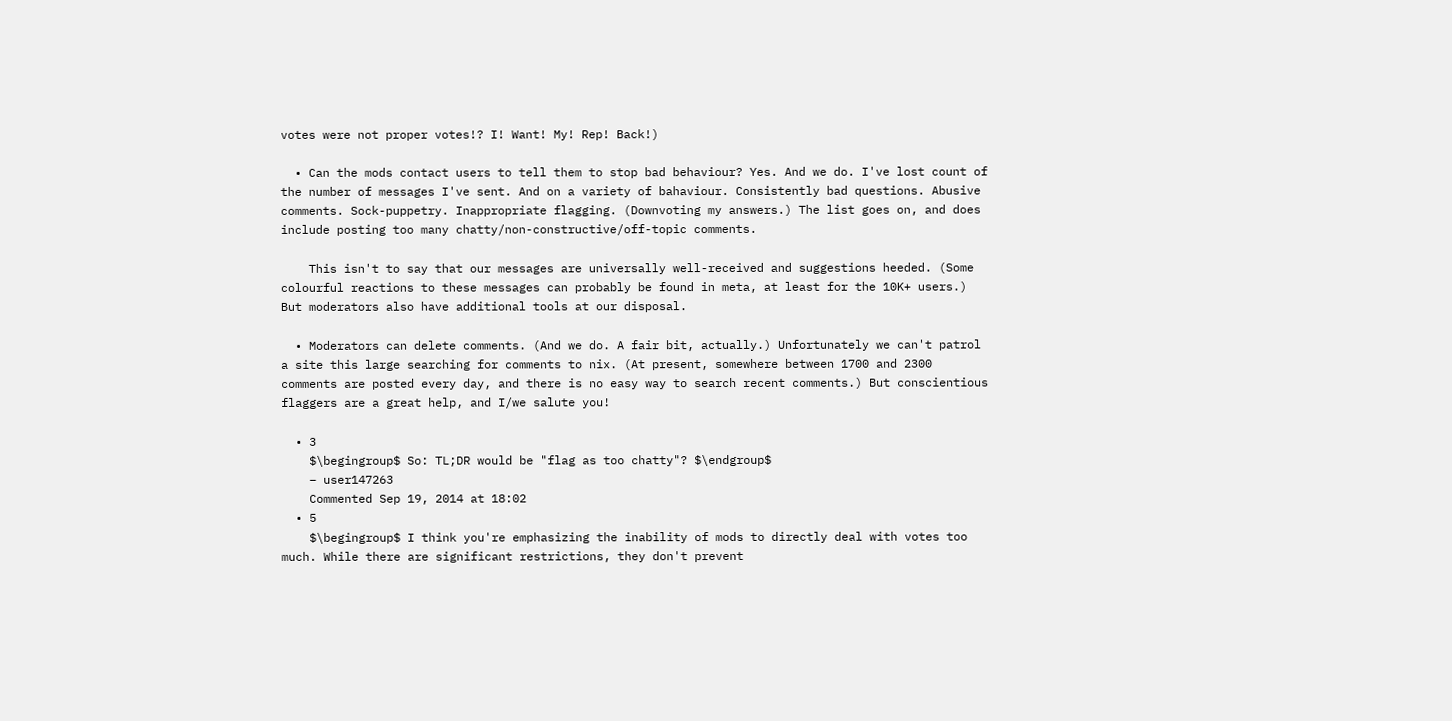votes were not proper votes!? I! Want! My! Rep! Back!)

  • Can the mods contact users to tell them to stop bad behaviour? Yes. And we do. I've lost count of the number of messages I've sent. And on a variety of bahaviour. Consistently bad questions. Abusive comments. Sock-puppetry. Inappropriate flagging. (Downvoting my answers.) The list goes on, and does include posting too many chatty/non-constructive/off-topic comments.

    This isn't to say that our messages are universally well-received and suggestions heeded. (Some colourful reactions to these messages can probably be found in meta, at least for the 10K+ users.) But moderators also have additional tools at our disposal.

  • Moderators can delete comments. (And we do. A fair bit, actually.) Unfortunately we can't patrol a site this large searching for comments to nix. (At present, somewhere between 1700 and 2300 comments are posted every day, and there is no easy way to search recent comments.) But conscientious flaggers are a great help, and I/we salute you!

  • 3
    $\begingroup$ So: TL;DR would be "flag as too chatty"? $\endgroup$
    – user147263
    Commented Sep 19, 2014 at 18:02
  • 5
    $\begingroup$ I think you're emphasizing the inability of mods to directly deal with votes too much. While there are significant restrictions, they don't prevent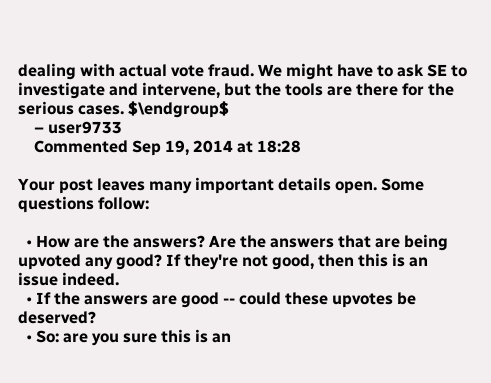dealing with actual vote fraud. We might have to ask SE to investigate and intervene, but the tools are there for the serious cases. $\endgroup$
    – user9733
    Commented Sep 19, 2014 at 18:28

Your post leaves many important details open. Some questions follow:

  • How are the answers? Are the answers that are being upvoted any good? If they're not good, then this is an issue indeed.
  • If the answers are good -- could these upvotes be deserved?
  • So: are you sure this is an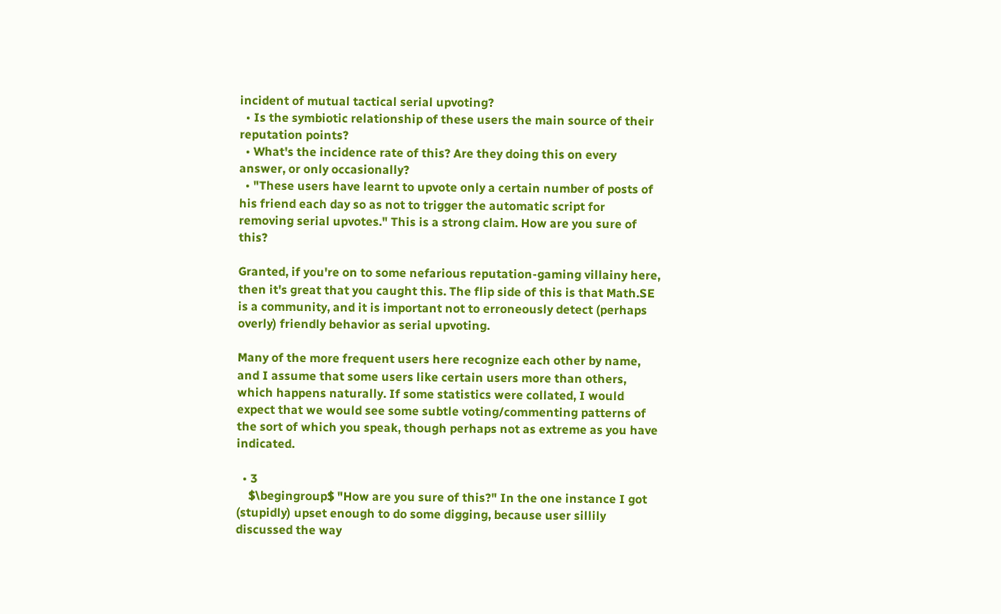incident of mutual tactical serial upvoting?
  • Is the symbiotic relationship of these users the main source of their reputation points?
  • What's the incidence rate of this? Are they doing this on every answer, or only occasionally?
  • "These users have learnt to upvote only a certain number of posts of his friend each day so as not to trigger the automatic script for removing serial upvotes." This is a strong claim. How are you sure of this?

Granted, if you're on to some nefarious reputation-gaming villainy here, then it's great that you caught this. The flip side of this is that Math.SE is a community, and it is important not to erroneously detect (perhaps overly) friendly behavior as serial upvoting.

Many of the more frequent users here recognize each other by name, and I assume that some users like certain users more than others, which happens naturally. If some statistics were collated, I would expect that we would see some subtle voting/commenting patterns of the sort of which you speak, though perhaps not as extreme as you have indicated.

  • 3
    $\begingroup$ "How are you sure of this?" In the one instance I got (stupidly) upset enough to do some digging, because user sillily discussed the way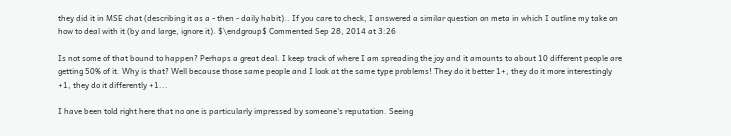they did it in MSE chat (describing it as a - then - daily habit).. If you care to check, I answered a similar question on meta in which I outline my take on how to deal with it (by and large, ignore it). $\endgroup$ Commented Sep 28, 2014 at 3:26

Is not some of that bound to happen? Perhaps a great deal. I keep track of where I am spreading the joy and it amounts to about 10 different people are getting 50% of it. Why is that? Well because those same people and I look at the same type problems! They do it better 1+, they do it more interestingly +1, they do it differently +1...

I have been told right here that no one is particularly impressed by someone's reputation. Seeing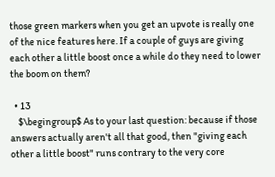those green markers when you get an upvote is really one of the nice features here. If a couple of guys are giving each other a little boost once a while do they need to lower the boom on them?

  • 13
    $\begingroup$ As to your last question: because if those answers actually aren't all that good, then "giving each other a little boost" runs contrary to the very core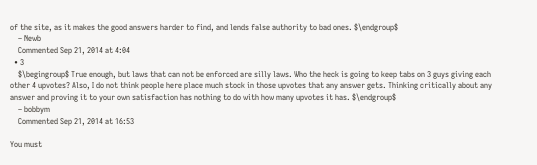of the site, as it makes the good answers harder to find, and lends false authority to bad ones. $\endgroup$
    – Newb
    Commented Sep 21, 2014 at 4:04
  • 3
    $\begingroup$ True enough, but laws that can not be enforced are silly laws. Who the heck is going to keep tabs on 3 guys giving each other 4 upvotes? Also, I do not think people here place much stock in those upvotes that any answer gets. Thinking critically about any answer and proving it to your own satisfaction has nothing to do with how many upvotes it has. $\endgroup$
    – bobbym
    Commented Sep 21, 2014 at 16:53

You must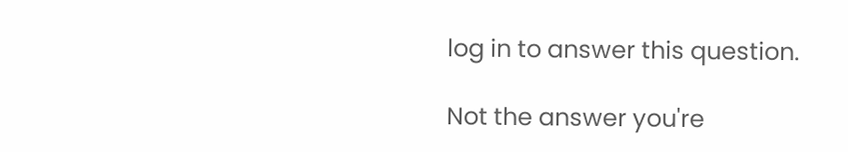log in to answer this question.

Not the answer you're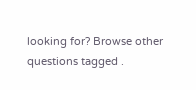looking for? Browse other questions tagged .